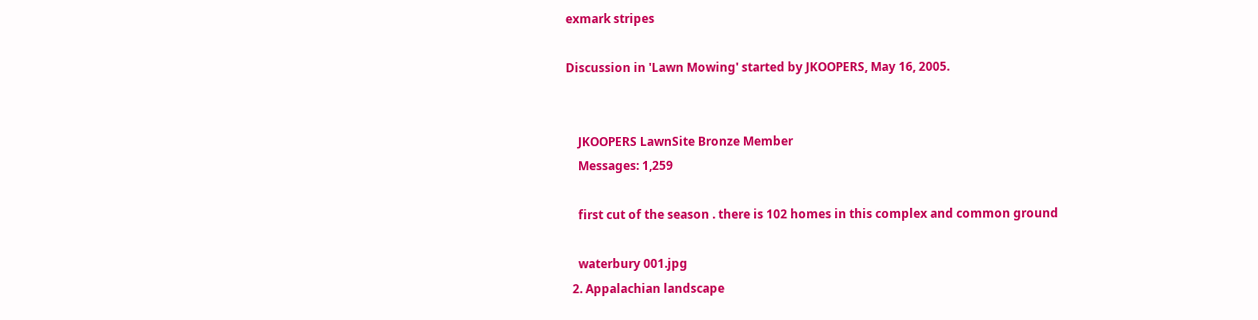exmark stripes

Discussion in 'Lawn Mowing' started by JKOOPERS, May 16, 2005.


    JKOOPERS LawnSite Bronze Member
    Messages: 1,259

    first cut of the season . there is 102 homes in this complex and common ground

    waterbury 001.jpg
  2. Appalachian landscape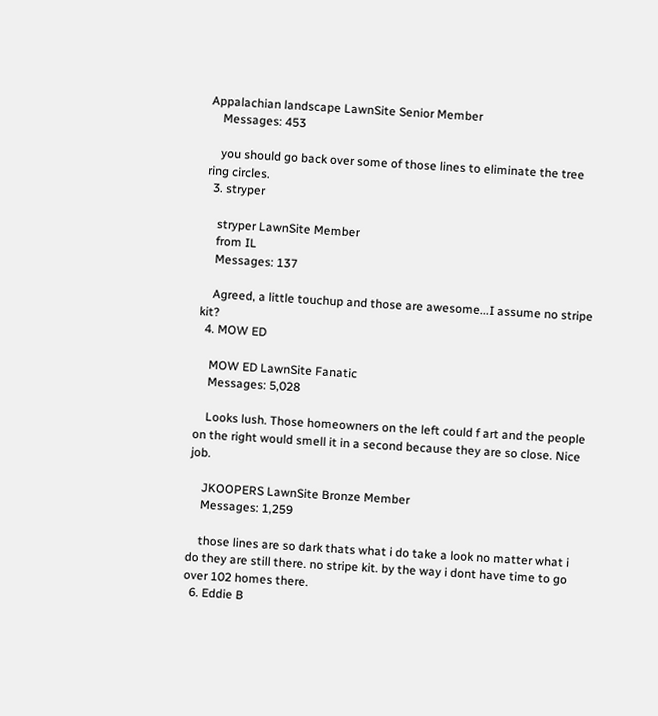Appalachian landscape LawnSite Senior Member
    Messages: 453

    you should go back over some of those lines to eliminate the tree ring circles.
  3. stryper

    stryper LawnSite Member
    from IL
    Messages: 137

    Agreed, a little touchup and those are awesome...I assume no stripe kit?
  4. MOW ED

    MOW ED LawnSite Fanatic
    Messages: 5,028

    Looks lush. Those homeowners on the left could f art and the people on the right would smell it in a second because they are so close. Nice job.

    JKOOPERS LawnSite Bronze Member
    Messages: 1,259

    those lines are so dark thats what i do take a look no matter what i do they are still there. no stripe kit. by the way i dont have time to go over 102 homes there.
  6. Eddie B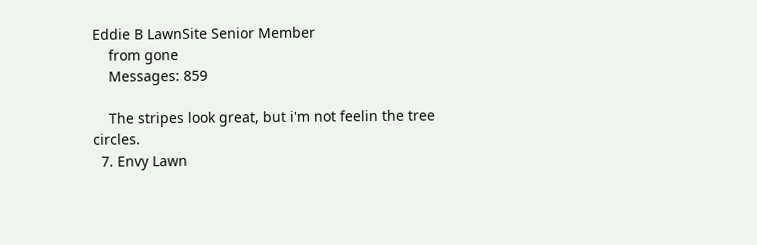Eddie B LawnSite Senior Member
    from gone
    Messages: 859

    The stripes look great, but i'm not feelin the tree circles.
  7. Envy Lawn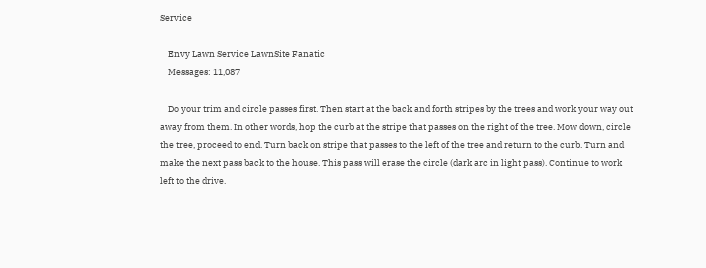Service

    Envy Lawn Service LawnSite Fanatic
    Messages: 11,087

    Do your trim and circle passes first. Then start at the back and forth stripes by the trees and work your way out away from them. In other words, hop the curb at the stripe that passes on the right of the tree. Mow down, circle the tree, proceed to end. Turn back on stripe that passes to the left of the tree and return to the curb. Turn and make the next pass back to the house. This pass will erase the circle (dark arc in light pass). Continue to work left to the drive.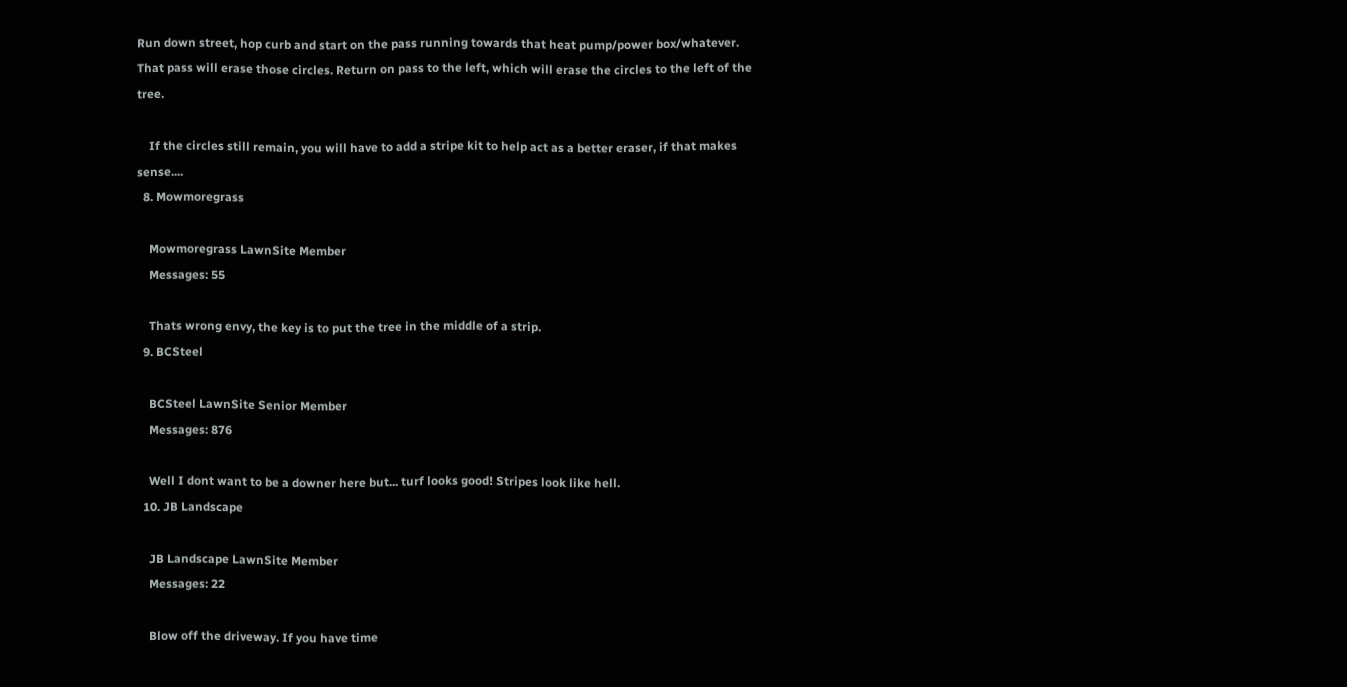Run down street, hop curb and start on the pass running towards that heat pump/power box/whatever. That pass will erase those circles. Return on pass to the left, which will erase the circles to the left of the tree.

    If the circles still remain, you will have to add a stripe kit to help act as a better eraser, if that makes sense....
  8. Mowmoregrass

    Mowmoregrass LawnSite Member
    Messages: 55

    Thats wrong envy, the key is to put the tree in the middle of a strip.
  9. BCSteel

    BCSteel LawnSite Senior Member
    Messages: 876

    Well I dont want to be a downer here but... turf looks good! Stripes look like hell.
  10. JB Landscape

    JB Landscape LawnSite Member
    Messages: 22

    Blow off the driveway. If you have time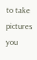to take pictures you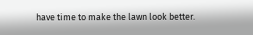have time to make the lawn look better.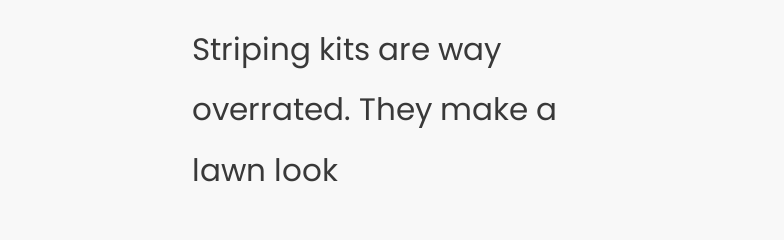Striping kits are way overrated. They make a lawn look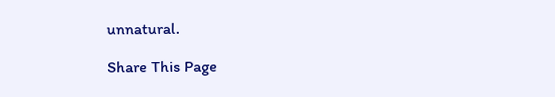unnatural.

Share This Page